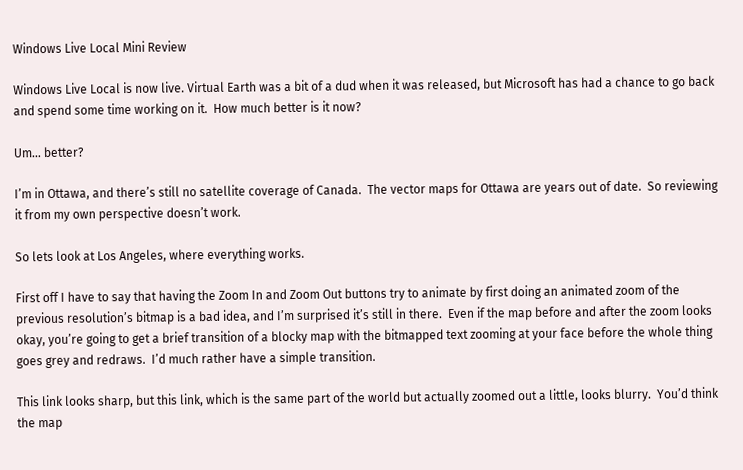Windows Live Local Mini Review

Windows Live Local is now live. Virtual Earth was a bit of a dud when it was released, but Microsoft has had a chance to go back and spend some time working on it.  How much better is it now?

Um… better?

I’m in Ottawa, and there’s still no satellite coverage of Canada.  The vector maps for Ottawa are years out of date.  So reviewing it from my own perspective doesn’t work.

So lets look at Los Angeles, where everything works.

First off I have to say that having the Zoom In and Zoom Out buttons try to animate by first doing an animated zoom of the previous resolution’s bitmap is a bad idea, and I’m surprised it’s still in there.  Even if the map before and after the zoom looks okay, you’re going to get a brief transition of a blocky map with the bitmapped text zooming at your face before the whole thing goes grey and redraws.  I’d much rather have a simple transition.

This link looks sharp, but this link, which is the same part of the world but actually zoomed out a little, looks blurry.  You’d think the map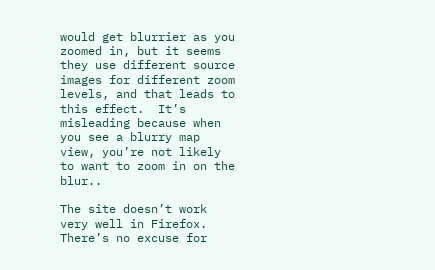would get blurrier as you zoomed in, but it seems they use different source images for different zoom levels, and that leads to this effect.  It’s misleading because when you see a blurry map view, you’re not likely to want to zoom in on the blur..

The site doesn’t work very well in Firefox.  There’s no excuse for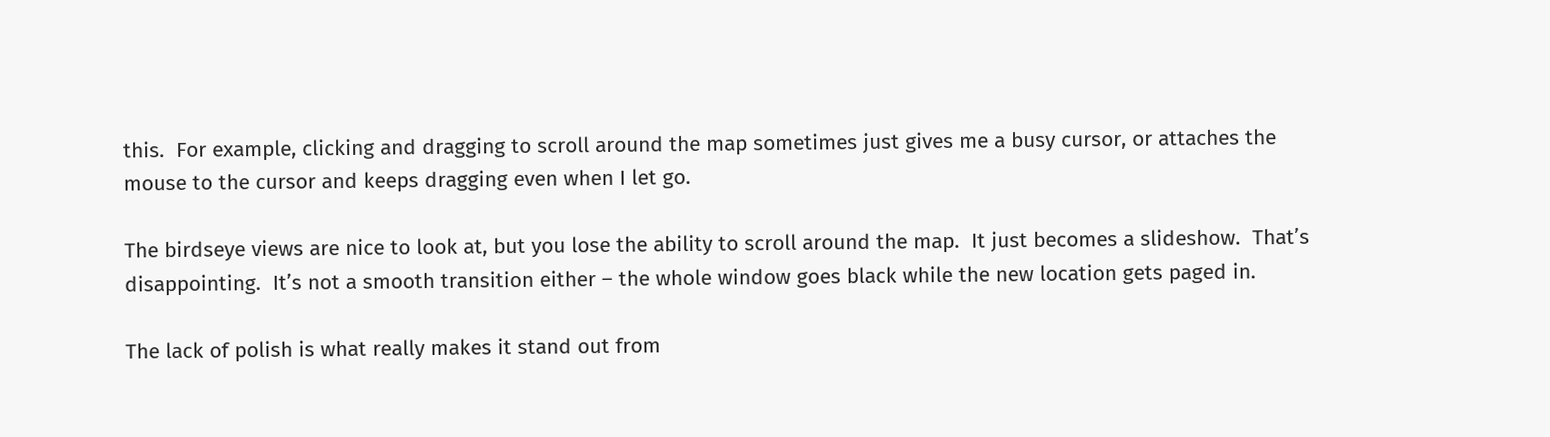this.  For example, clicking and dragging to scroll around the map sometimes just gives me a busy cursor, or attaches the mouse to the cursor and keeps dragging even when I let go.

The birdseye views are nice to look at, but you lose the ability to scroll around the map.  It just becomes a slideshow.  That’s disappointing.  It’s not a smooth transition either – the whole window goes black while the new location gets paged in.

The lack of polish is what really makes it stand out from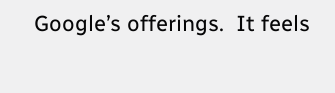Google’s offerings.  It feels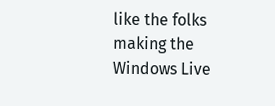like the folks making the Windows Live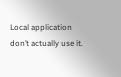Local application don’t actually use it.